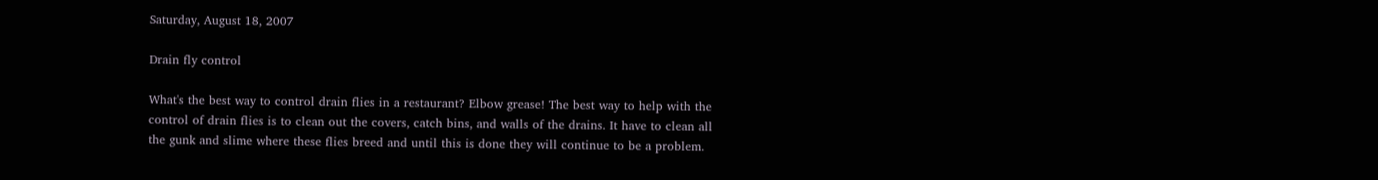Saturday, August 18, 2007

Drain fly control

What's the best way to control drain flies in a restaurant? Elbow grease! The best way to help with the control of drain flies is to clean out the covers, catch bins, and walls of the drains. It have to clean all the gunk and slime where these flies breed and until this is done they will continue to be a problem.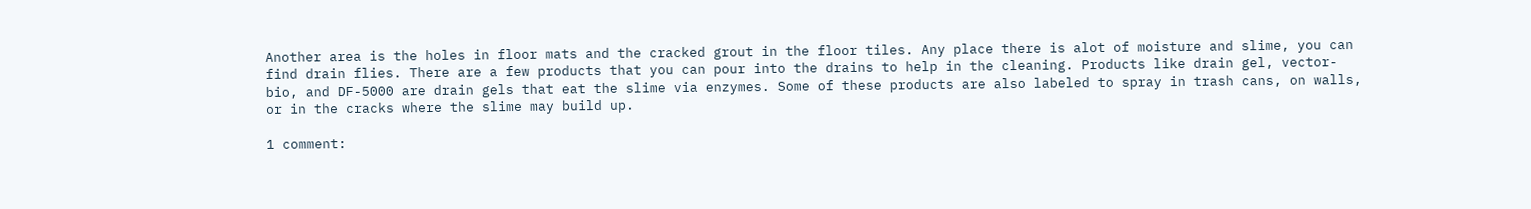Another area is the holes in floor mats and the cracked grout in the floor tiles. Any place there is alot of moisture and slime, you can find drain flies. There are a few products that you can pour into the drains to help in the cleaning. Products like drain gel, vector-bio, and DF-5000 are drain gels that eat the slime via enzymes. Some of these products are also labeled to spray in trash cans, on walls, or in the cracks where the slime may build up.

1 comment: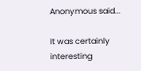Anonymous said...

It was certainly interesting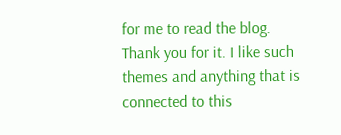for me to read the blog. Thank you for it. I like such themes and anything that is connected to this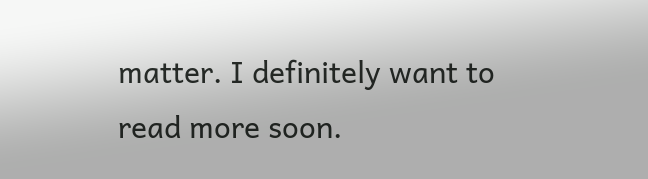matter. I definitely want to read more soon.